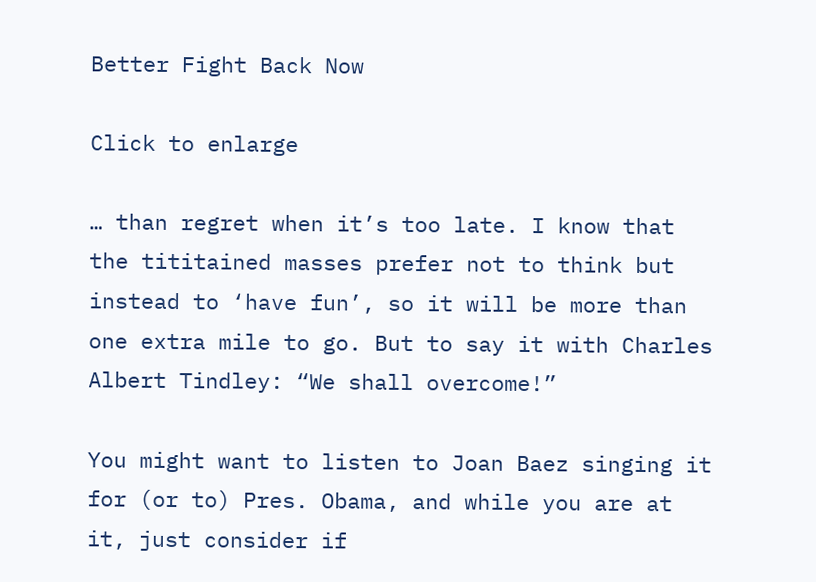Better Fight Back Now

Click to enlarge

… than regret when it’s too late. I know that the tititained masses prefer not to think but instead to ‘have fun’, so it will be more than one extra mile to go. But to say it with Charles Albert Tindley: “We shall overcome!”

You might want to listen to Joan Baez singing it for (or to) Pres. Obama, and while you are at it, just consider if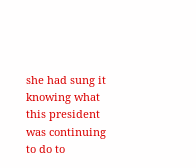she had sung it knowing what this president was continuing to do to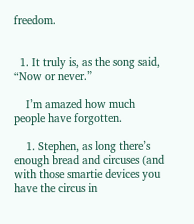freedom.


  1. It truly is, as the song said, “Now or never.”

    I’m amazed how much people have forgotten.

    1. Stephen, as long there’s enough bread and circuses (and with those smartie devices you have the circus in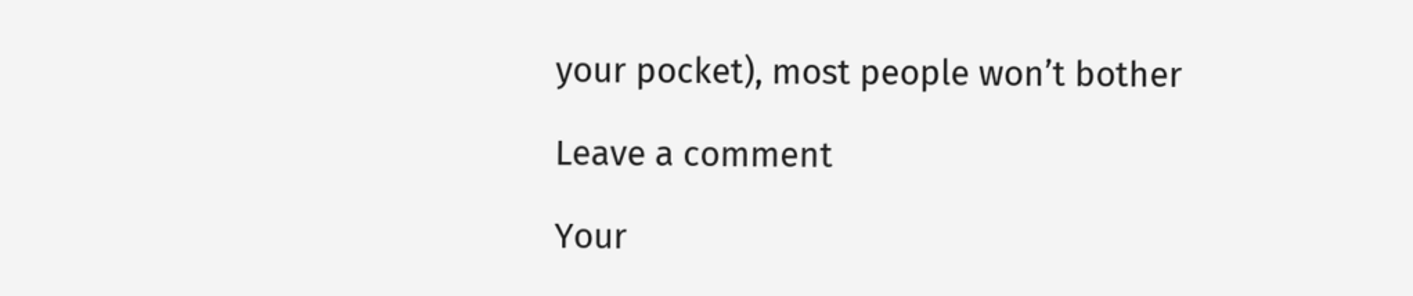your pocket), most people won’t bother

Leave a comment

Your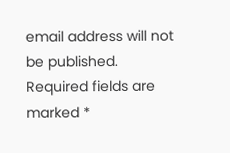email address will not be published. Required fields are marked *